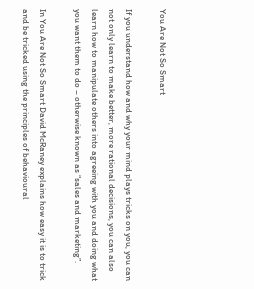You Are Not So Smart

If you understand how and why your mind plays tricks on you, you can not only learn to make better, more rational decisions, you can also learn how to manipulate others into agreeing with you and doing what you want them to do – otherwise known as “sales and marketing”.

In You Are Not So Smart David McRaney explains how easy it is to trick and be tricked using the principles of behavioural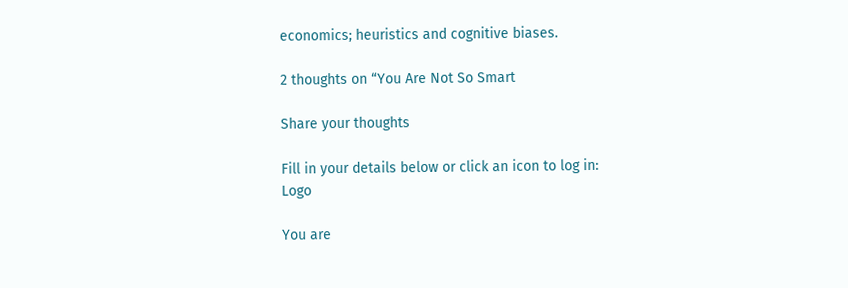economics; heuristics and cognitive biases.

2 thoughts on “You Are Not So Smart

Share your thoughts

Fill in your details below or click an icon to log in: Logo

You are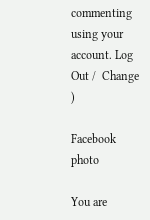commenting using your account. Log Out /  Change )

Facebook photo

You are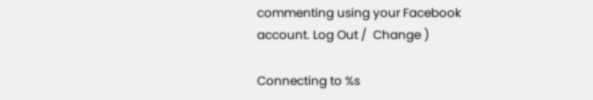commenting using your Facebook account. Log Out /  Change )

Connecting to %s